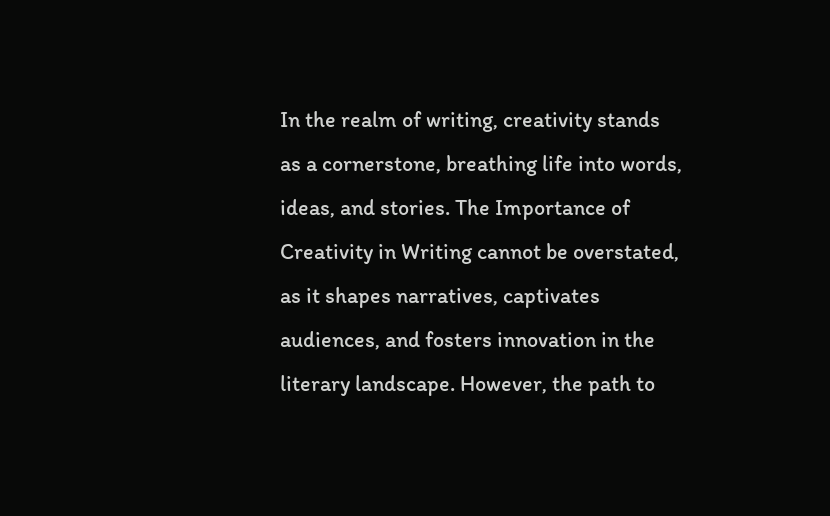In the realm of writing, creativity stands as a cornerstone, breathing life into words, ideas, and stories. The Importance of Creativity in Writing cannot be overstated, as it shapes narratives, captivates audiences, and fosters innovation in the literary landscape. However, the path to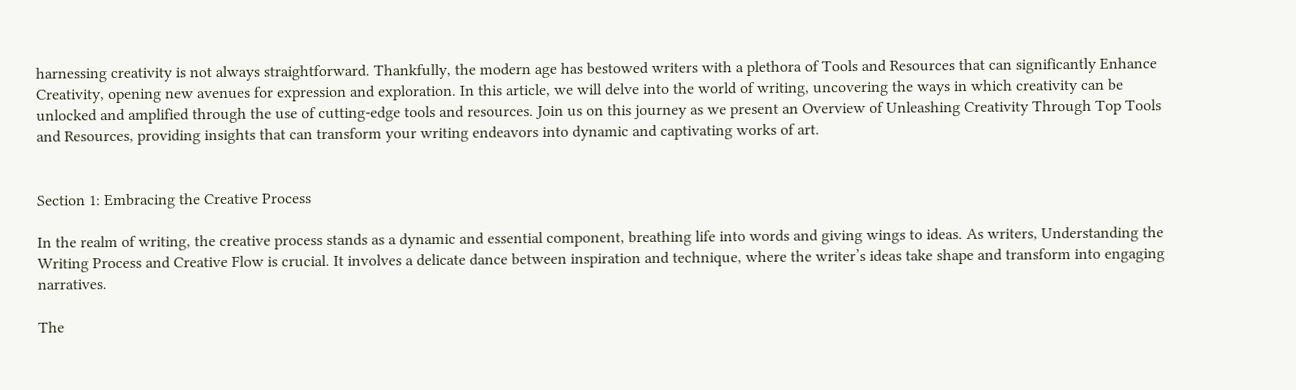harnessing creativity is not always straightforward. Thankfully, the modern age has bestowed writers with a plethora of Tools and Resources that can significantly Enhance Creativity, opening new avenues for expression and exploration. In this article, we will delve into the world of writing, uncovering the ways in which creativity can be unlocked and amplified through the use of cutting-edge tools and resources. Join us on this journey as we present an Overview of Unleashing Creativity Through Top Tools and Resources, providing insights that can transform your writing endeavors into dynamic and captivating works of art.


Section 1: Embracing the Creative Process

In the realm of writing, the creative process stands as a dynamic and essential component, breathing life into words and giving wings to ideas. As writers, Understanding the Writing Process and Creative Flow is crucial. It involves a delicate dance between inspiration and technique, where the writer’s ideas take shape and transform into engaging narratives.

The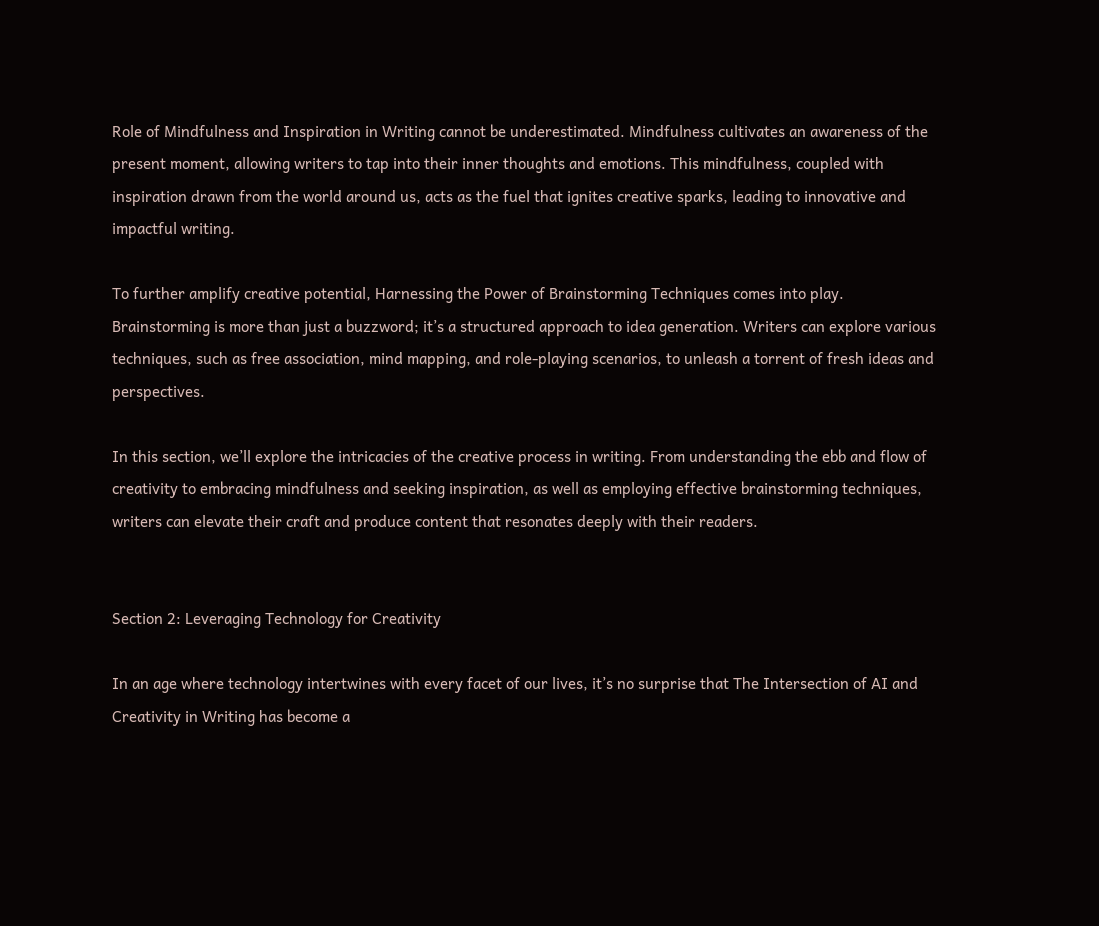Role of Mindfulness and Inspiration in Writing cannot be underestimated. Mindfulness cultivates an awareness of the present moment, allowing writers to tap into their inner thoughts and emotions. This mindfulness, coupled with inspiration drawn from the world around us, acts as the fuel that ignites creative sparks, leading to innovative and impactful writing.

To further amplify creative potential, Harnessing the Power of Brainstorming Techniques comes into play. Brainstorming is more than just a buzzword; it’s a structured approach to idea generation. Writers can explore various techniques, such as free association, mind mapping, and role-playing scenarios, to unleash a torrent of fresh ideas and perspectives.

In this section, we’ll explore the intricacies of the creative process in writing. From understanding the ebb and flow of creativity to embracing mindfulness and seeking inspiration, as well as employing effective brainstorming techniques, writers can elevate their craft and produce content that resonates deeply with their readers.


Section 2: Leveraging Technology for Creativity

In an age where technology intertwines with every facet of our lives, it’s no surprise that The Intersection of AI and Creativity in Writing has become a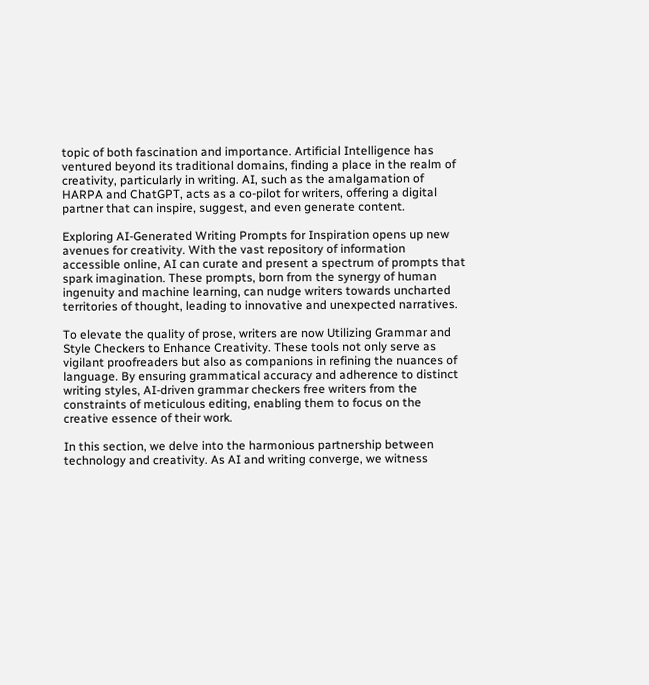topic of both fascination and importance. Artificial Intelligence has ventured beyond its traditional domains, finding a place in the realm of creativity, particularly in writing. AI, such as the amalgamation of HARPA and ChatGPT, acts as a co-pilot for writers, offering a digital partner that can inspire, suggest, and even generate content.

Exploring AI-Generated Writing Prompts for Inspiration opens up new avenues for creativity. With the vast repository of information accessible online, AI can curate and present a spectrum of prompts that spark imagination. These prompts, born from the synergy of human ingenuity and machine learning, can nudge writers towards uncharted territories of thought, leading to innovative and unexpected narratives.

To elevate the quality of prose, writers are now Utilizing Grammar and Style Checkers to Enhance Creativity. These tools not only serve as vigilant proofreaders but also as companions in refining the nuances of language. By ensuring grammatical accuracy and adherence to distinct writing styles, AI-driven grammar checkers free writers from the constraints of meticulous editing, enabling them to focus on the creative essence of their work.

In this section, we delve into the harmonious partnership between technology and creativity. As AI and writing converge, we witness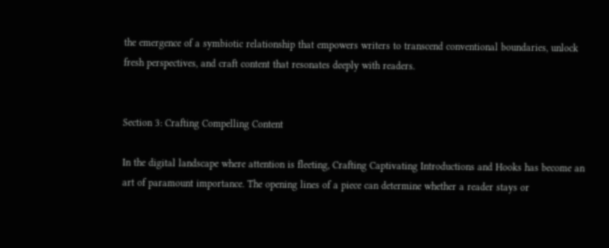the emergence of a symbiotic relationship that empowers writers to transcend conventional boundaries, unlock fresh perspectives, and craft content that resonates deeply with readers.


Section 3: Crafting Compelling Content

In the digital landscape where attention is fleeting, Crafting Captivating Introductions and Hooks has become an art of paramount importance. The opening lines of a piece can determine whether a reader stays or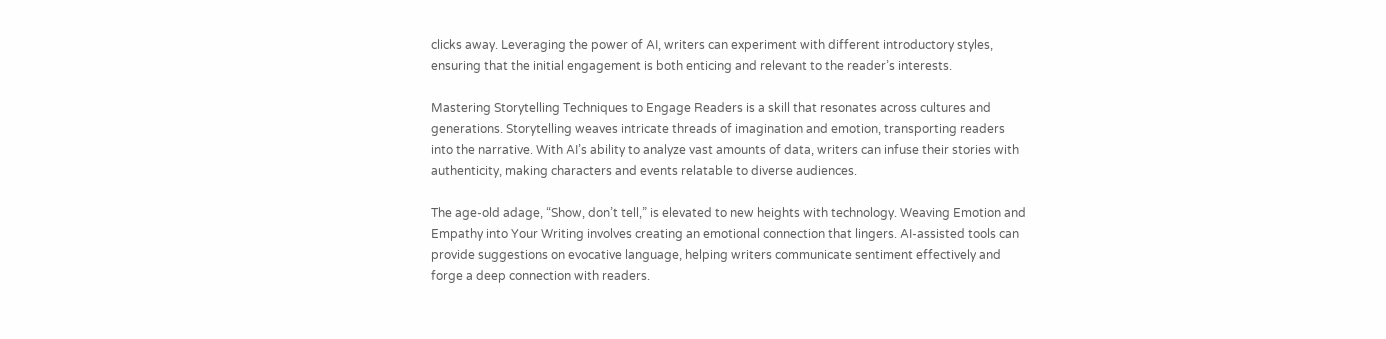clicks away. Leveraging the power of AI, writers can experiment with different introductory styles, ensuring that the initial engagement is both enticing and relevant to the reader’s interests.

Mastering Storytelling Techniques to Engage Readers is a skill that resonates across cultures and generations. Storytelling weaves intricate threads of imagination and emotion, transporting readers into the narrative. With AI’s ability to analyze vast amounts of data, writers can infuse their stories with authenticity, making characters and events relatable to diverse audiences.

The age-old adage, “Show, don’t tell,” is elevated to new heights with technology. Weaving Emotion and Empathy into Your Writing involves creating an emotional connection that lingers. AI-assisted tools can provide suggestions on evocative language, helping writers communicate sentiment effectively and forge a deep connection with readers.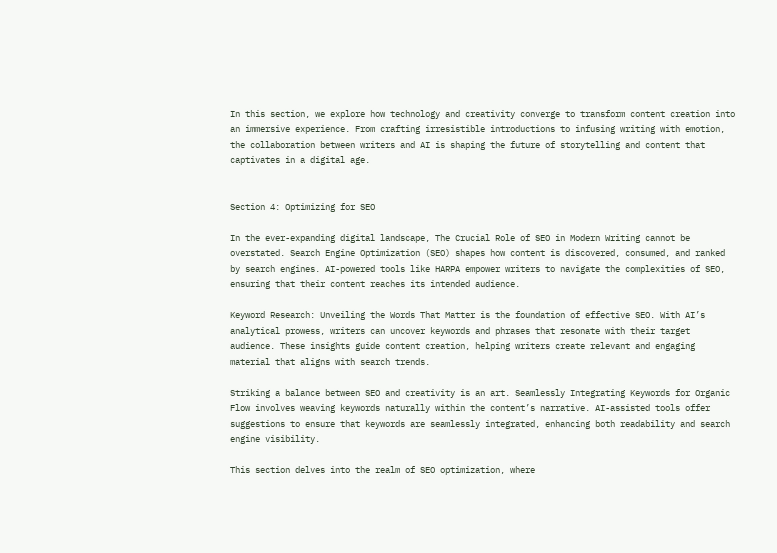In this section, we explore how technology and creativity converge to transform content creation into an immersive experience. From crafting irresistible introductions to infusing writing with emotion, the collaboration between writers and AI is shaping the future of storytelling and content that captivates in a digital age.


Section 4: Optimizing for SEO

In the ever-expanding digital landscape, The Crucial Role of SEO in Modern Writing cannot be overstated. Search Engine Optimization (SEO) shapes how content is discovered, consumed, and ranked by search engines. AI-powered tools like HARPA empower writers to navigate the complexities of SEO, ensuring that their content reaches its intended audience.

Keyword Research: Unveiling the Words That Matter is the foundation of effective SEO. With AI’s analytical prowess, writers can uncover keywords and phrases that resonate with their target audience. These insights guide content creation, helping writers create relevant and engaging material that aligns with search trends.

Striking a balance between SEO and creativity is an art. Seamlessly Integrating Keywords for Organic Flow involves weaving keywords naturally within the content’s narrative. AI-assisted tools offer suggestions to ensure that keywords are seamlessly integrated, enhancing both readability and search engine visibility.

This section delves into the realm of SEO optimization, where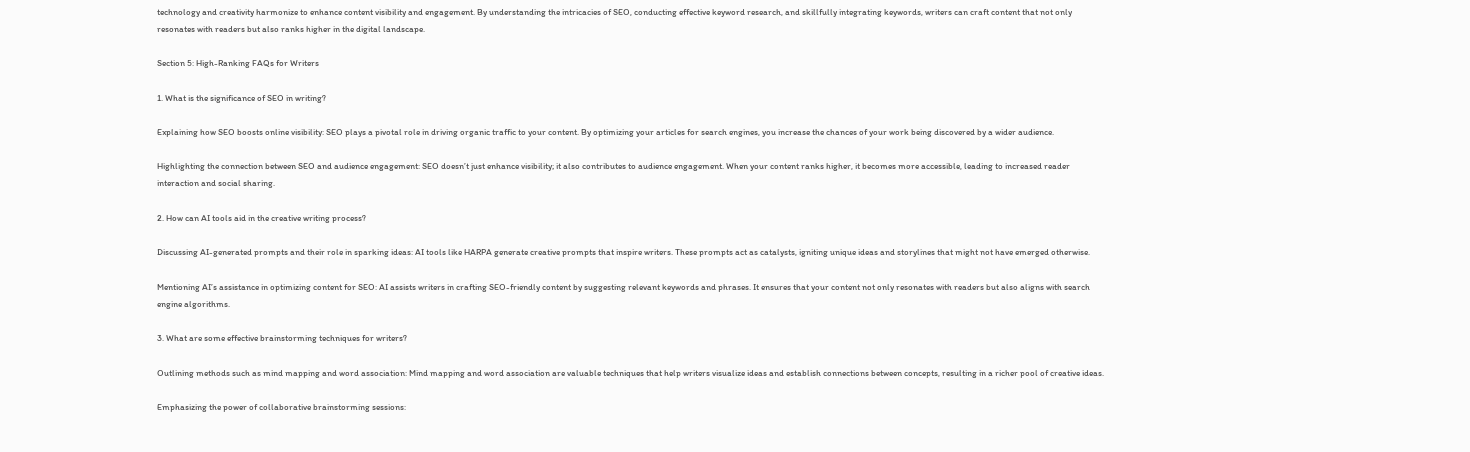technology and creativity harmonize to enhance content visibility and engagement. By understanding the intricacies of SEO, conducting effective keyword research, and skillfully integrating keywords, writers can craft content that not only resonates with readers but also ranks higher in the digital landscape.

Section 5: High-Ranking FAQs for Writers

1. What is the significance of SEO in writing?

Explaining how SEO boosts online visibility: SEO plays a pivotal role in driving organic traffic to your content. By optimizing your articles for search engines, you increase the chances of your work being discovered by a wider audience.

Highlighting the connection between SEO and audience engagement: SEO doesn’t just enhance visibility; it also contributes to audience engagement. When your content ranks higher, it becomes more accessible, leading to increased reader interaction and social sharing.

2. How can AI tools aid in the creative writing process?

Discussing AI-generated prompts and their role in sparking ideas: AI tools like HARPA generate creative prompts that inspire writers. These prompts act as catalysts, igniting unique ideas and storylines that might not have emerged otherwise.

Mentioning AI’s assistance in optimizing content for SEO: AI assists writers in crafting SEO-friendly content by suggesting relevant keywords and phrases. It ensures that your content not only resonates with readers but also aligns with search engine algorithms.

3. What are some effective brainstorming techniques for writers?

Outlining methods such as mind mapping and word association: Mind mapping and word association are valuable techniques that help writers visualize ideas and establish connections between concepts, resulting in a richer pool of creative ideas.

Emphasizing the power of collaborative brainstorming sessions: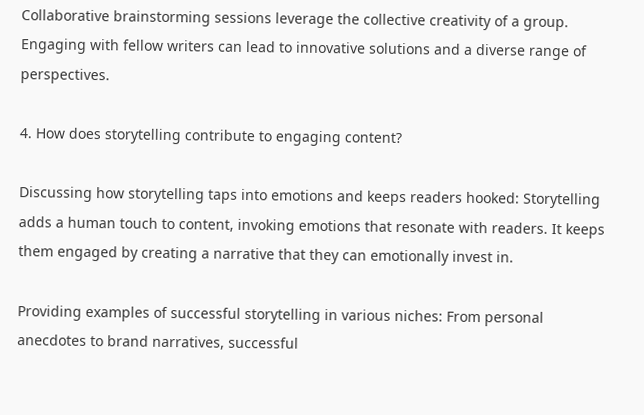Collaborative brainstorming sessions leverage the collective creativity of a group. Engaging with fellow writers can lead to innovative solutions and a diverse range of perspectives.

4. How does storytelling contribute to engaging content?

Discussing how storytelling taps into emotions and keeps readers hooked: Storytelling adds a human touch to content, invoking emotions that resonate with readers. It keeps them engaged by creating a narrative that they can emotionally invest in.

Providing examples of successful storytelling in various niches: From personal anecdotes to brand narratives, successful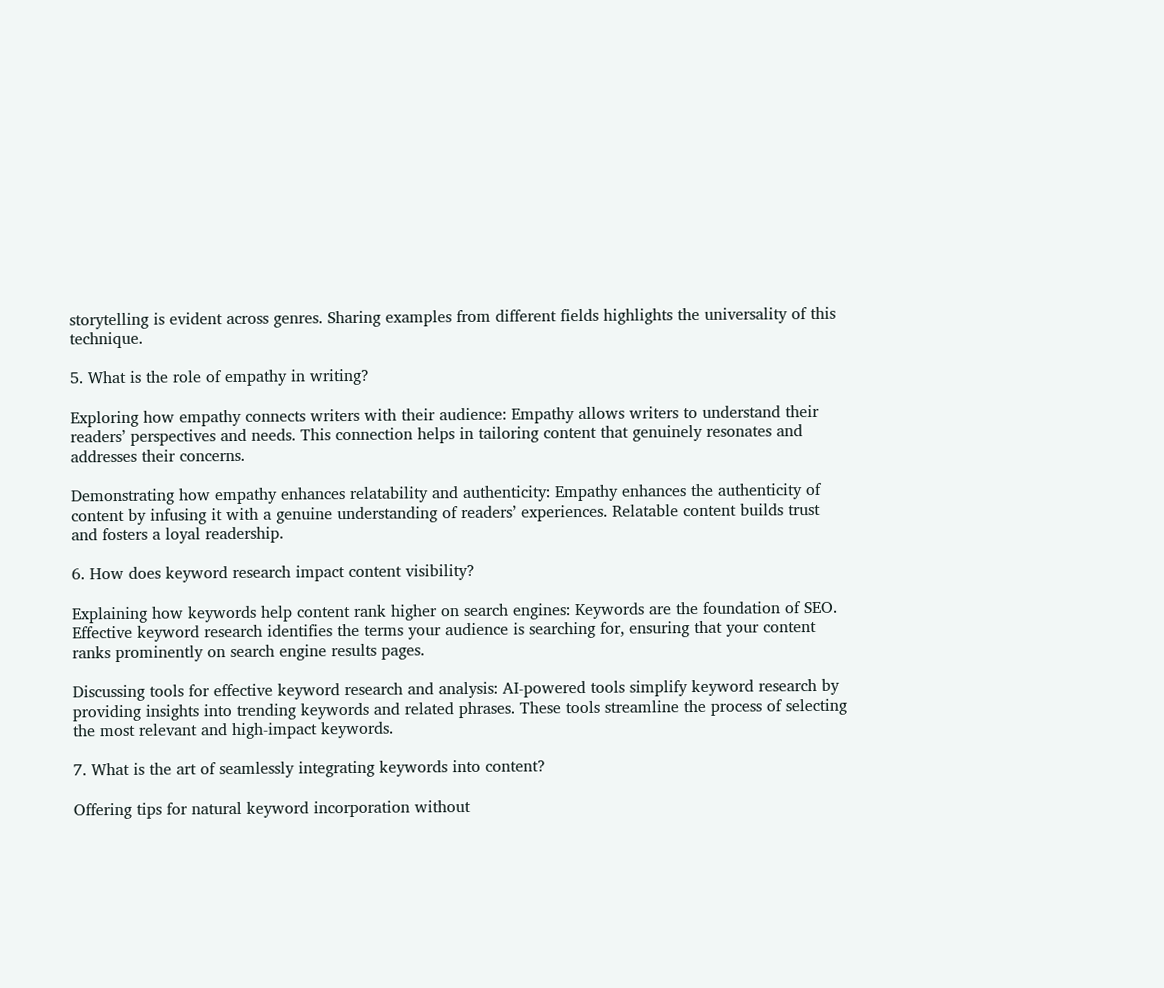storytelling is evident across genres. Sharing examples from different fields highlights the universality of this technique.

5. What is the role of empathy in writing?

Exploring how empathy connects writers with their audience: Empathy allows writers to understand their readers’ perspectives and needs. This connection helps in tailoring content that genuinely resonates and addresses their concerns.

Demonstrating how empathy enhances relatability and authenticity: Empathy enhances the authenticity of content by infusing it with a genuine understanding of readers’ experiences. Relatable content builds trust and fosters a loyal readership.

6. How does keyword research impact content visibility?

Explaining how keywords help content rank higher on search engines: Keywords are the foundation of SEO. Effective keyword research identifies the terms your audience is searching for, ensuring that your content ranks prominently on search engine results pages.

Discussing tools for effective keyword research and analysis: AI-powered tools simplify keyword research by providing insights into trending keywords and related phrases. These tools streamline the process of selecting the most relevant and high-impact keywords.

7. What is the art of seamlessly integrating keywords into content?

Offering tips for natural keyword incorporation without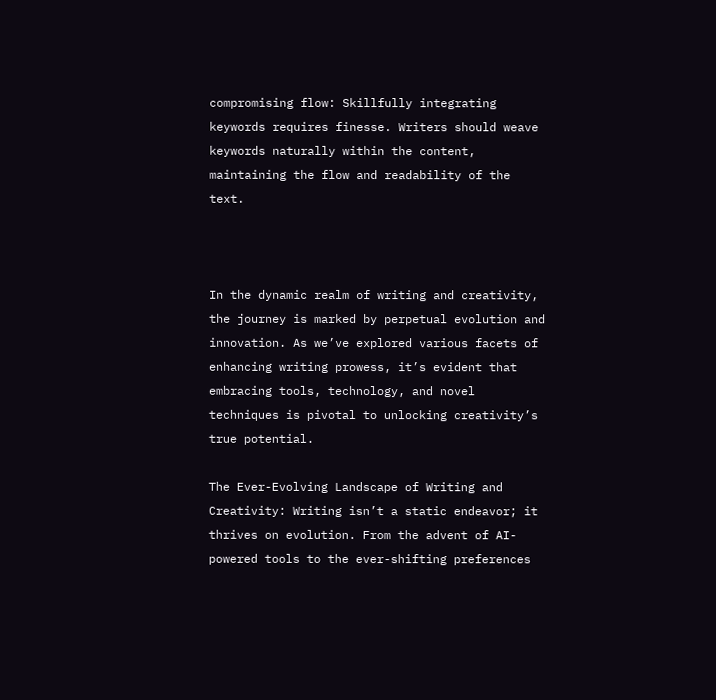compromising flow: Skillfully integrating keywords requires finesse. Writers should weave keywords naturally within the content, maintaining the flow and readability of the text.



In the dynamic realm of writing and creativity, the journey is marked by perpetual evolution and innovation. As we’ve explored various facets of enhancing writing prowess, it’s evident that embracing tools, technology, and novel techniques is pivotal to unlocking creativity’s true potential.

The Ever-Evolving Landscape of Writing and Creativity: Writing isn’t a static endeavor; it thrives on evolution. From the advent of AI-powered tools to the ever-shifting preferences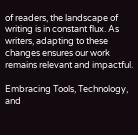of readers, the landscape of writing is in constant flux. As writers, adapting to these changes ensures our work remains relevant and impactful.

Embracing Tools, Technology, and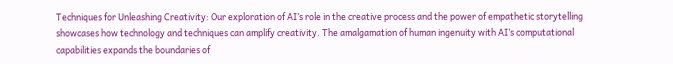Techniques for Unleashing Creativity: Our exploration of AI’s role in the creative process and the power of empathetic storytelling showcases how technology and techniques can amplify creativity. The amalgamation of human ingenuity with AI’s computational capabilities expands the boundaries of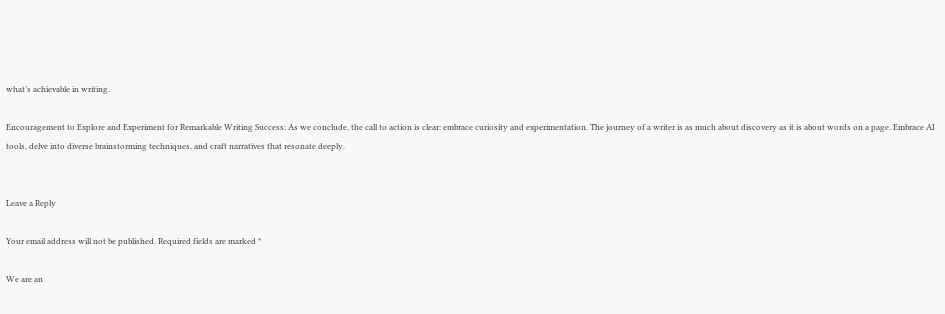what’s achievable in writing.

Encouragement to Explore and Experiment for Remarkable Writing Success: As we conclude, the call to action is clear: embrace curiosity and experimentation. The journey of a writer is as much about discovery as it is about words on a page. Embrace AI tools, delve into diverse brainstorming techniques, and craft narratives that resonate deeply.


Leave a Reply

Your email address will not be published. Required fields are marked *

We are an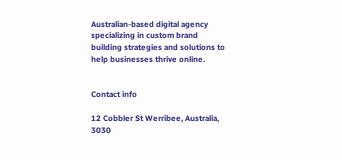Australian-based digital agency specializing in custom brand building strategies and solutions to help businesses thrive online.


Contact info

12 Cobbler St Werribee, Australia, 3030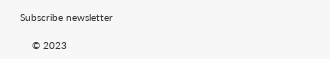Subscribe newsletter

    © 2023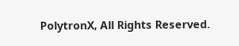PolytronX, All Rights Reserved.